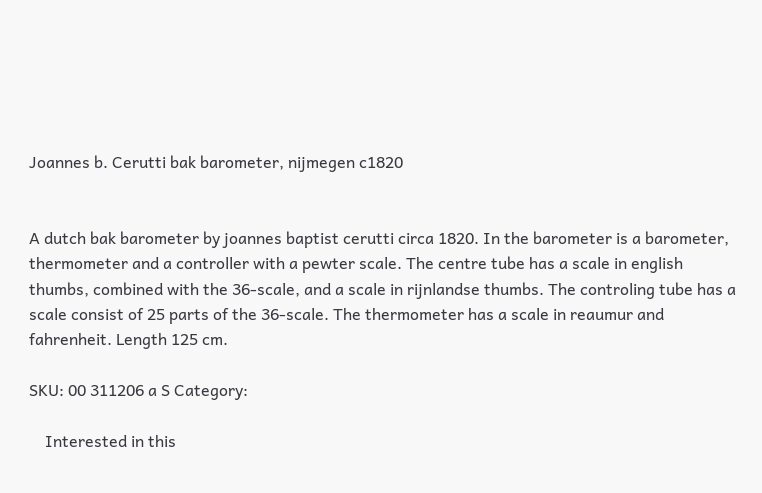Joannes b. Cerutti bak barometer, nijmegen c1820


A dutch bak barometer by joannes baptist cerutti circa 1820. In the barometer is a barometer, thermometer and a controller with a pewter scale. The centre tube has a scale in english thumbs, combined with the 36-scale, and a scale in rijnlandse thumbs. The controling tube has a scale consist of 25 parts of the 36-scale. The thermometer has a scale in reaumur and fahrenheit. Length 125 cm.

SKU: 00 311206 a S Category:

    Interested in this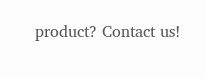product? Contact us!